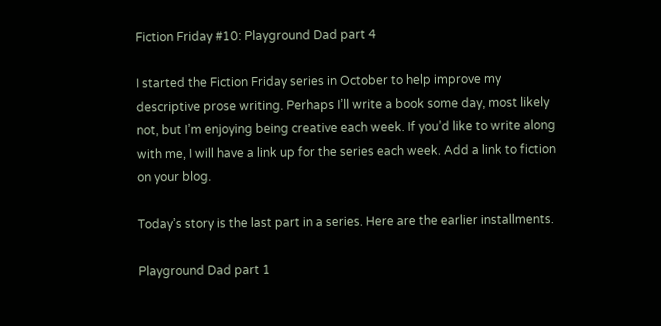Fiction Friday #10: Playground Dad part 4

I started the Fiction Friday series in October to help improve my descriptive prose writing. Perhaps I’ll write a book some day, most likely not, but I’m enjoying being creative each week. If you’d like to write along with me, I will have a link up for the series each week. Add a link to fiction on your blog.

Today’s story is the last part in a series. Here are the earlier installments.

Playground Dad part 1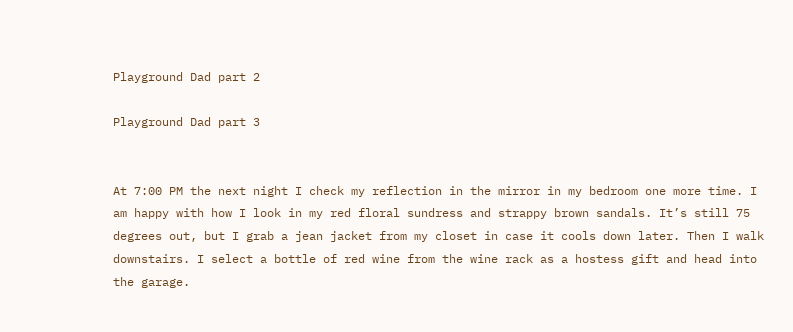Playground Dad part 2

Playground Dad part 3


At 7:00 PM the next night I check my reflection in the mirror in my bedroom one more time. I am happy with how I look in my red floral sundress and strappy brown sandals. It’s still 75 degrees out, but I grab a jean jacket from my closet in case it cools down later. Then I walk downstairs. I select a bottle of red wine from the wine rack as a hostess gift and head into the garage.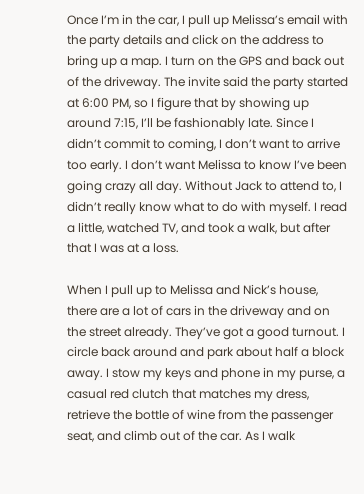Once I’m in the car, I pull up Melissa’s email with the party details and click on the address to bring up a map. I turn on the GPS and back out of the driveway. The invite said the party started at 6:00 PM, so I figure that by showing up around 7:15, I’ll be fashionably late. Since I didn’t commit to coming, I don’t want to arrive too early. I don’t want Melissa to know I’ve been going crazy all day. Without Jack to attend to, I didn’t really know what to do with myself. I read a little, watched TV, and took a walk, but after that I was at a loss.

When I pull up to Melissa and Nick’s house, there are a lot of cars in the driveway and on the street already. They’ve got a good turnout. I circle back around and park about half a block away. I stow my keys and phone in my purse, a casual red clutch that matches my dress, retrieve the bottle of wine from the passenger seat, and climb out of the car. As I walk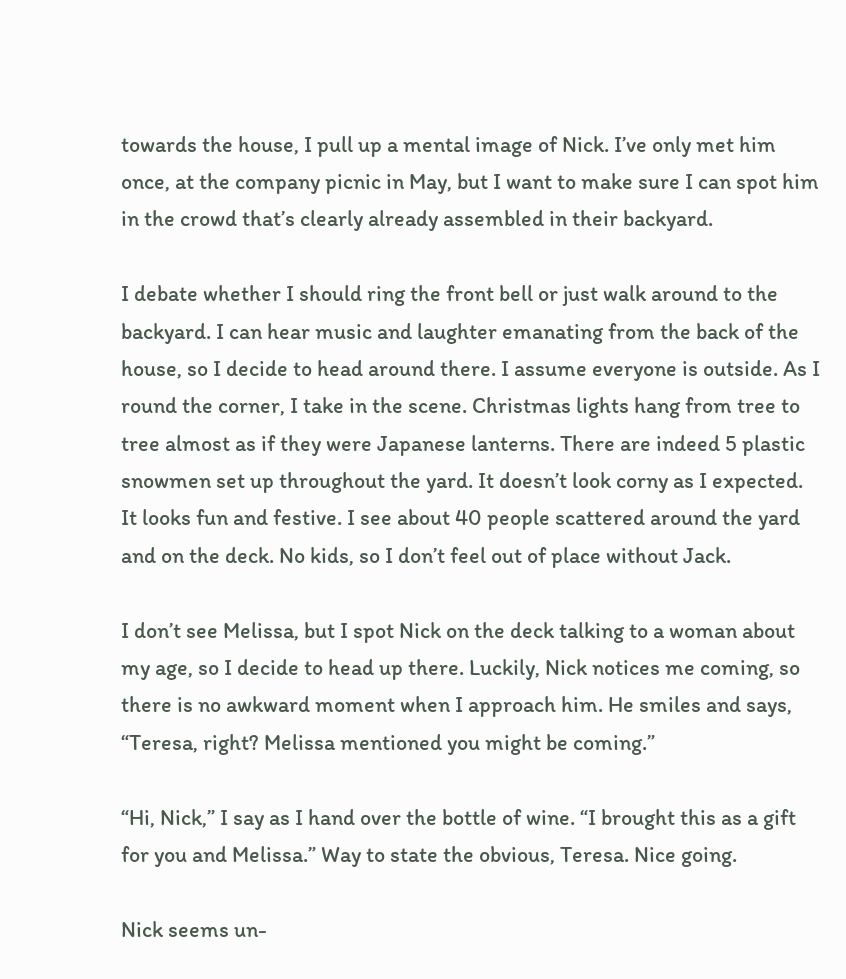towards the house, I pull up a mental image of Nick. I’ve only met him once, at the company picnic in May, but I want to make sure I can spot him in the crowd that’s clearly already assembled in their backyard.

I debate whether I should ring the front bell or just walk around to the backyard. I can hear music and laughter emanating from the back of the house, so I decide to head around there. I assume everyone is outside. As I round the corner, I take in the scene. Christmas lights hang from tree to tree almost as if they were Japanese lanterns. There are indeed 5 plastic snowmen set up throughout the yard. It doesn’t look corny as I expected. It looks fun and festive. I see about 40 people scattered around the yard and on the deck. No kids, so I don’t feel out of place without Jack.

I don’t see Melissa, but I spot Nick on the deck talking to a woman about my age, so I decide to head up there. Luckily, Nick notices me coming, so there is no awkward moment when I approach him. He smiles and says, “Teresa, right? Melissa mentioned you might be coming.”

“Hi, Nick,” I say as I hand over the bottle of wine. “I brought this as a gift for you and Melissa.” Way to state the obvious, Teresa. Nice going.

Nick seems un-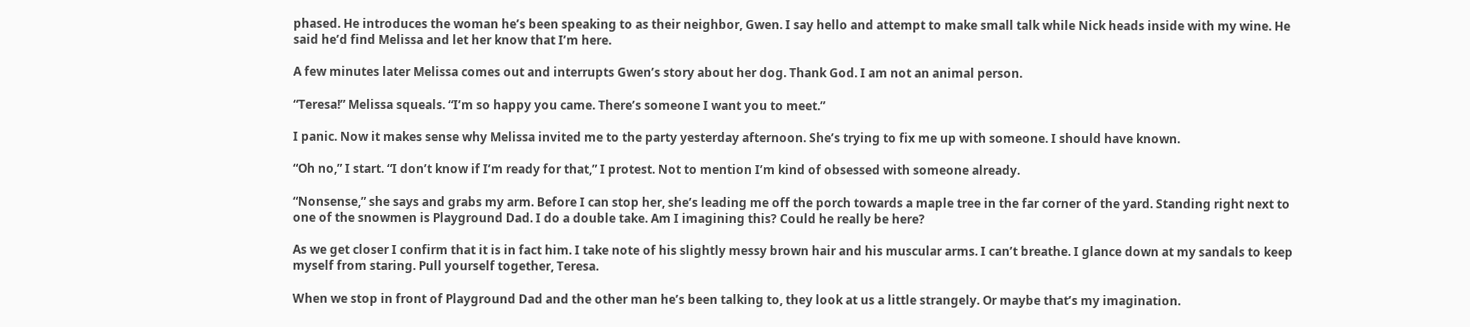phased. He introduces the woman he’s been speaking to as their neighbor, Gwen. I say hello and attempt to make small talk while Nick heads inside with my wine. He said he’d find Melissa and let her know that I’m here.

A few minutes later Melissa comes out and interrupts Gwen’s story about her dog. Thank God. I am not an animal person.

“Teresa!” Melissa squeals. “I’m so happy you came. There’s someone I want you to meet.”

I panic. Now it makes sense why Melissa invited me to the party yesterday afternoon. She’s trying to fix me up with someone. I should have known.

“Oh no,” I start. “I don’t know if I’m ready for that,” I protest. Not to mention I’m kind of obsessed with someone already.

“Nonsense,” she says and grabs my arm. Before I can stop her, she’s leading me off the porch towards a maple tree in the far corner of the yard. Standing right next to one of the snowmen is Playground Dad. I do a double take. Am I imagining this? Could he really be here?

As we get closer I confirm that it is in fact him. I take note of his slightly messy brown hair and his muscular arms. I can’t breathe. I glance down at my sandals to keep myself from staring. Pull yourself together, Teresa.

When we stop in front of Playground Dad and the other man he’s been talking to, they look at us a little strangely. Or maybe that’s my imagination.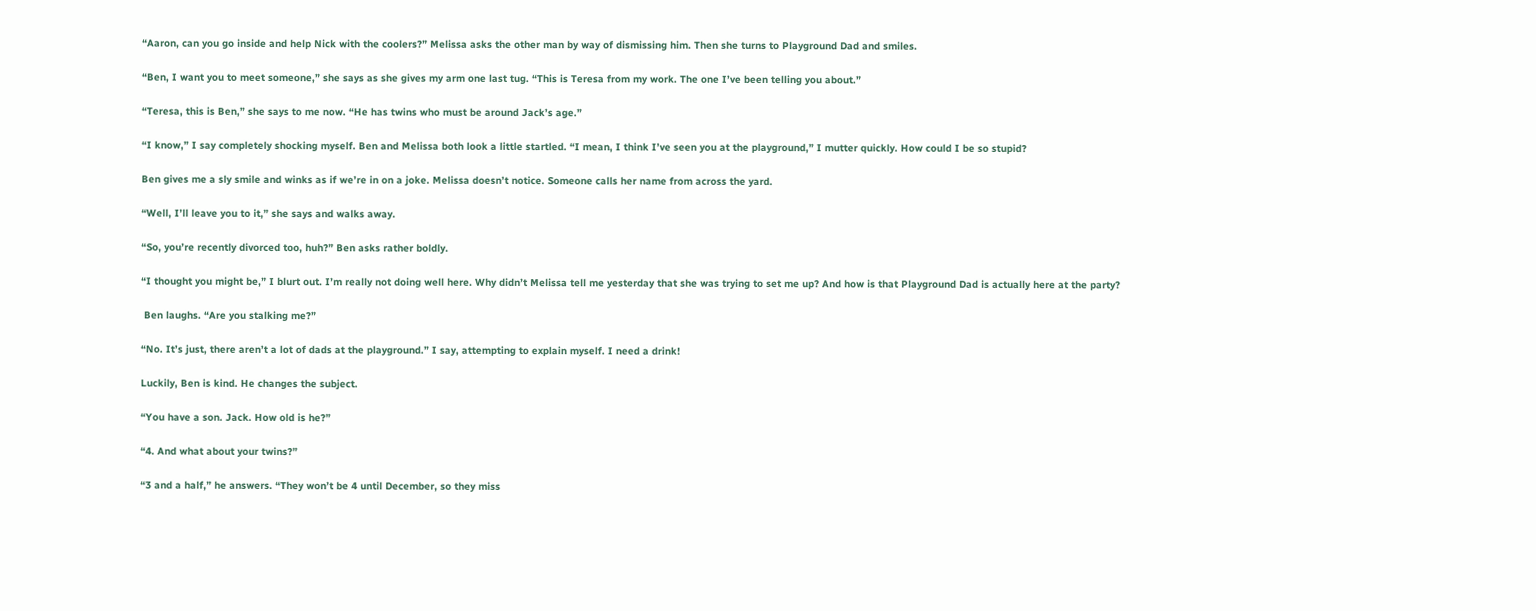“Aaron, can you go inside and help Nick with the coolers?” Melissa asks the other man by way of dismissing him. Then she turns to Playground Dad and smiles.

“Ben, I want you to meet someone,” she says as she gives my arm one last tug. “This is Teresa from my work. The one I’ve been telling you about.”

“Teresa, this is Ben,” she says to me now. “He has twins who must be around Jack’s age.”

“I know,” I say completely shocking myself. Ben and Melissa both look a little startled. “I mean, I think I’ve seen you at the playground,” I mutter quickly. How could I be so stupid?

Ben gives me a sly smile and winks as if we’re in on a joke. Melissa doesn’t notice. Someone calls her name from across the yard.

“Well, I’ll leave you to it,” she says and walks away.

“So, you’re recently divorced too, huh?” Ben asks rather boldly.

“I thought you might be,” I blurt out. I’m really not doing well here. Why didn’t Melissa tell me yesterday that she was trying to set me up? And how is that Playground Dad is actually here at the party?

 Ben laughs. “Are you stalking me?”

“No. It’s just, there aren’t a lot of dads at the playground.” I say, attempting to explain myself. I need a drink!

Luckily, Ben is kind. He changes the subject.

“You have a son. Jack. How old is he?”

“4. And what about your twins?”

“3 and a half,” he answers. “They won’t be 4 until December, so they miss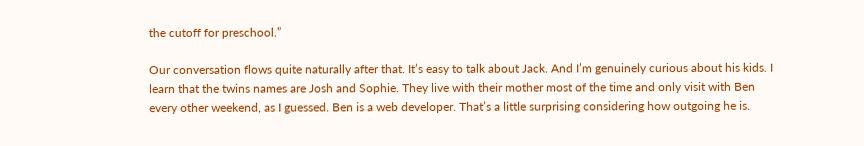the cutoff for preschool.”

Our conversation flows quite naturally after that. It’s easy to talk about Jack. And I’m genuinely curious about his kids. I learn that the twins names are Josh and Sophie. They live with their mother most of the time and only visit with Ben every other weekend, as I guessed. Ben is a web developer. That’s a little surprising considering how outgoing he is.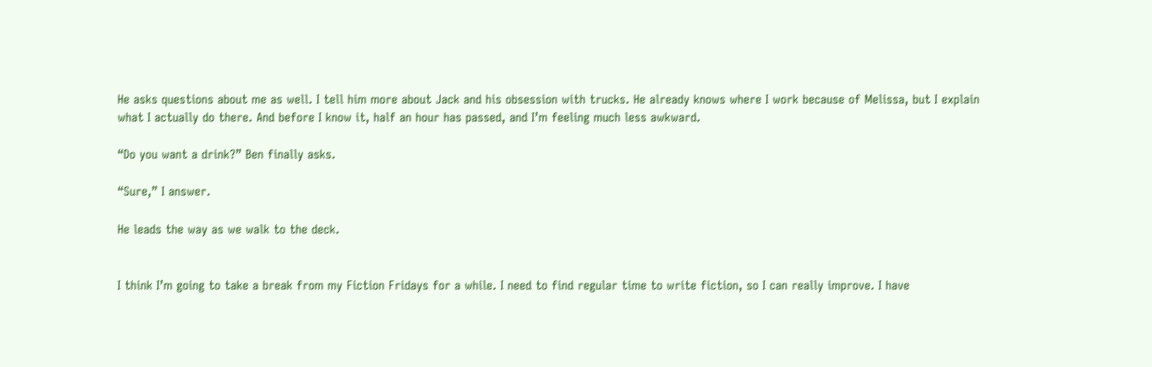He asks questions about me as well. I tell him more about Jack and his obsession with trucks. He already knows where I work because of Melissa, but I explain what I actually do there. And before I know it, half an hour has passed, and I’m feeling much less awkward.

“Do you want a drink?” Ben finally asks.

“Sure,” I answer.

He leads the way as we walk to the deck.


I think I’m going to take a break from my Fiction Fridays for a while. I need to find regular time to write fiction, so I can really improve. I have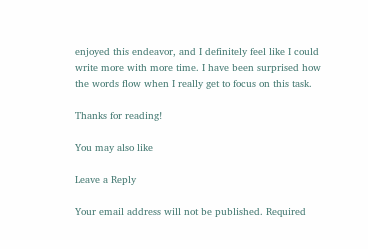enjoyed this endeavor, and I definitely feel like I could write more with more time. I have been surprised how the words flow when I really get to focus on this task.

Thanks for reading!

You may also like

Leave a Reply

Your email address will not be published. Required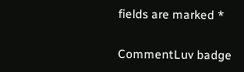fields are marked *

CommentLuv badge